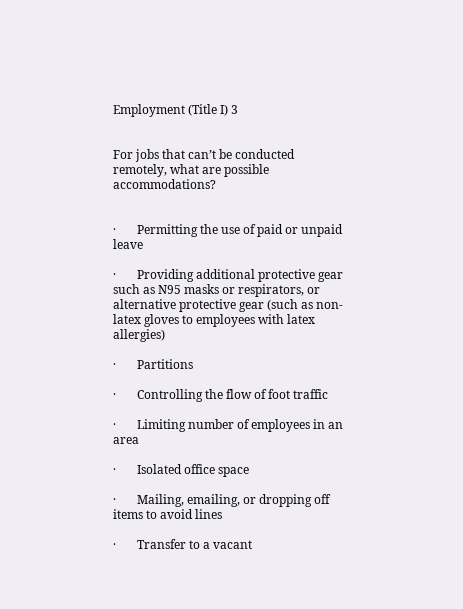Employment (Title I) 3


For jobs that can’t be conducted remotely, what are possible accommodations?


·       Permitting the use of paid or unpaid leave

·       Providing additional protective gear such as N95 masks or respirators, or alternative protective gear (such as non-latex gloves to employees with latex allergies)

·       Partitions

·       Controlling the flow of foot traffic

·       Limiting number of employees in an area

·       Isolated office space

·       Mailing, emailing, or dropping off items to avoid lines

·       Transfer to a vacant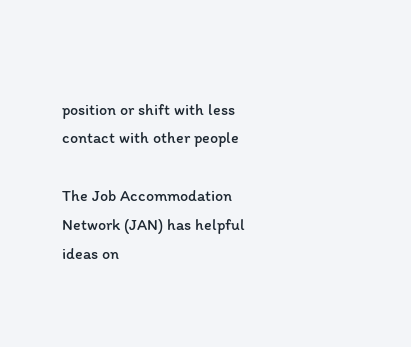position or shift with less contact with other people

The Job Accommodation Network (JAN) has helpful ideas on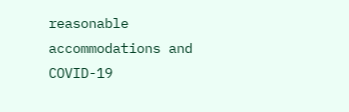reasonable accommodations and COVID-19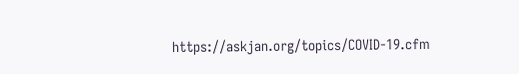https://askjan.org/topics/COVID-19.cfm